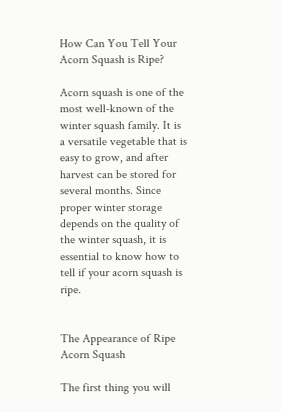How Can You Tell Your Acorn Squash is Ripe?

Acorn squash is one of the most well-known of the winter squash family. It is a versatile vegetable that is easy to grow, and after harvest can be stored for several months. Since proper winter storage depends on the quality of the winter squash, it is essential to know how to tell if your acorn squash is ripe.


The Appearance of Ripe Acorn Squash

The first thing you will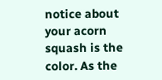notice about your acorn squash is the color. As the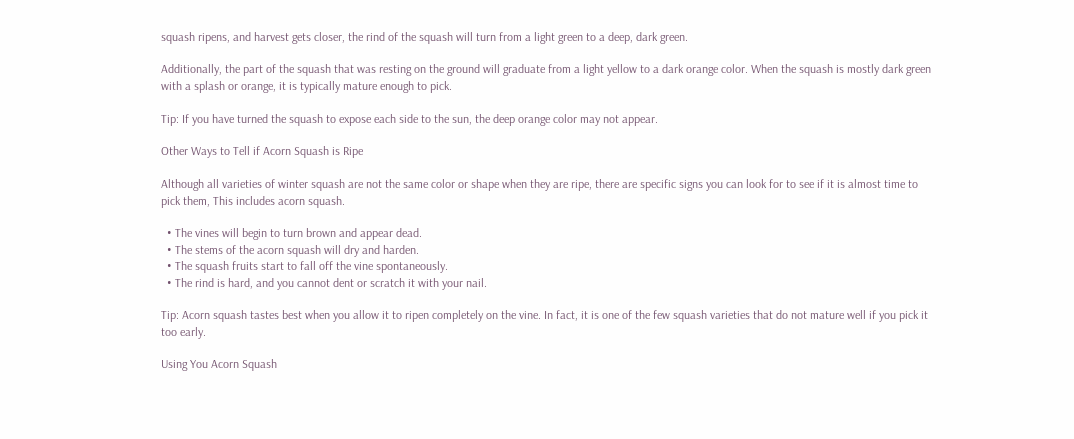squash ripens, and harvest gets closer, the rind of the squash will turn from a light green to a deep, dark green.

Additionally, the part of the squash that was resting on the ground will graduate from a light yellow to a dark orange color. When the squash is mostly dark green with a splash or orange, it is typically mature enough to pick.

Tip: If you have turned the squash to expose each side to the sun, the deep orange color may not appear.

Other Ways to Tell if Acorn Squash is Ripe

Although all varieties of winter squash are not the same color or shape when they are ripe, there are specific signs you can look for to see if it is almost time to pick them, This includes acorn squash.

  • The vines will begin to turn brown and appear dead.
  • The stems of the acorn squash will dry and harden.
  • The squash fruits start to fall off the vine spontaneously.
  • The rind is hard, and you cannot dent or scratch it with your nail.

Tip: Acorn squash tastes best when you allow it to ripen completely on the vine. In fact, it is one of the few squash varieties that do not mature well if you pick it too early.

Using You Acorn Squash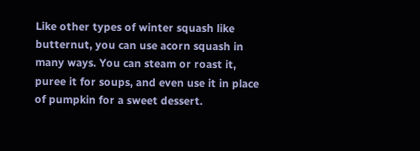Like other types of winter squash like butternut, you can use acorn squash in many ways. You can steam or roast it, puree it for soups, and even use it in place of pumpkin for a sweet dessert.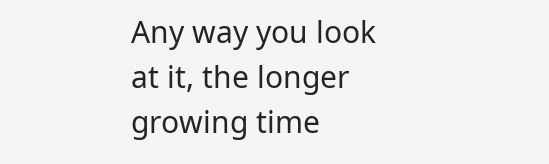Any way you look at it, the longer growing time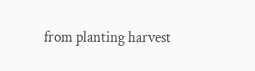from planting harvest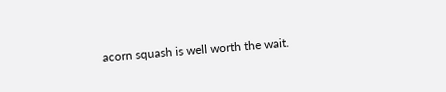acorn squash is well worth the wait.